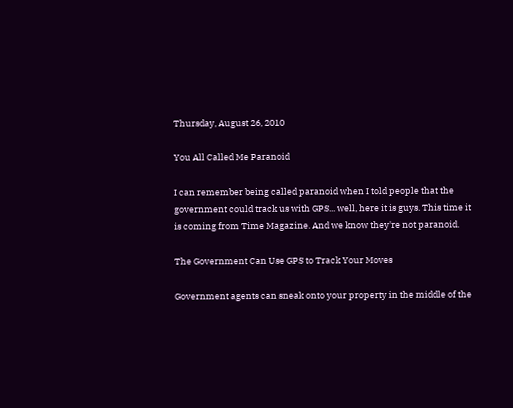Thursday, August 26, 2010

You All Called Me Paranoid

I can remember being called paranoid when I told people that the government could track us with GPS... well, here it is guys. This time it is coming from Time Magazine. And we know they're not paranoid.

The Government Can Use GPS to Track Your Moves

Government agents can sneak onto your property in the middle of the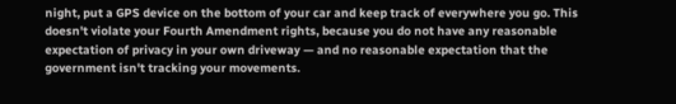night, put a GPS device on the bottom of your car and keep track of everywhere you go. This doesn't violate your Fourth Amendment rights, because you do not have any reasonable expectation of privacy in your own driveway — and no reasonable expectation that the government isn't tracking your movements.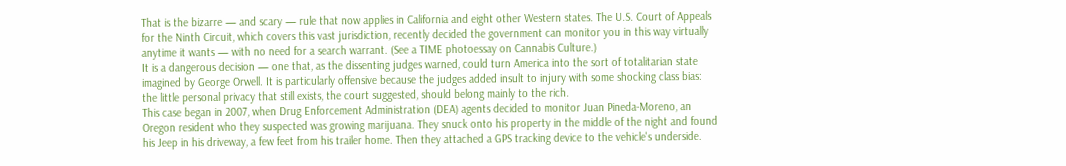That is the bizarre — and scary — rule that now applies in California and eight other Western states. The U.S. Court of Appeals for the Ninth Circuit, which covers this vast jurisdiction, recently decided the government can monitor you in this way virtually anytime it wants — with no need for a search warrant. (See a TIME photoessay on Cannabis Culture.)
It is a dangerous decision — one that, as the dissenting judges warned, could turn America into the sort of totalitarian state imagined by George Orwell. It is particularly offensive because the judges added insult to injury with some shocking class bias: the little personal privacy that still exists, the court suggested, should belong mainly to the rich.
This case began in 2007, when Drug Enforcement Administration (DEA) agents decided to monitor Juan Pineda-Moreno, an Oregon resident who they suspected was growing marijuana. They snuck onto his property in the middle of the night and found his Jeep in his driveway, a few feet from his trailer home. Then they attached a GPS tracking device to the vehicle's underside.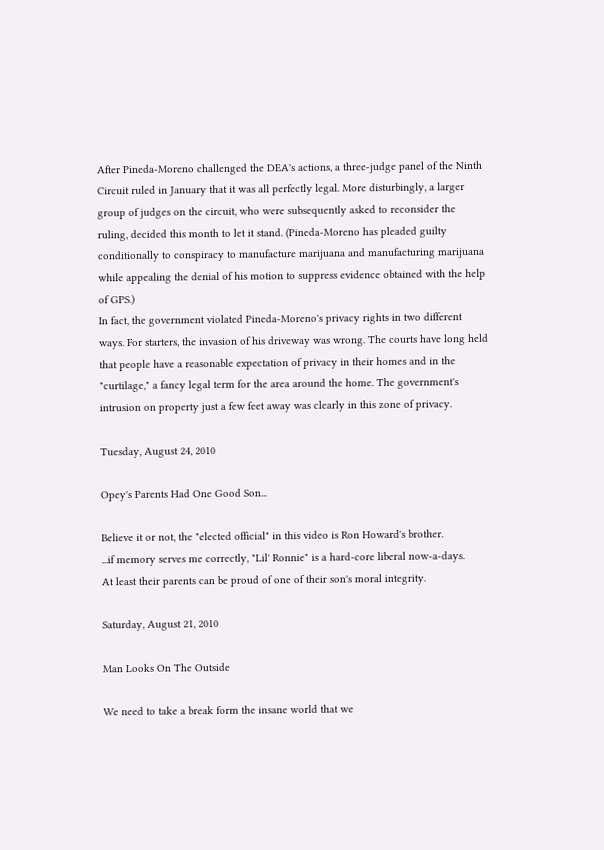After Pineda-Moreno challenged the DEA's actions, a three-judge panel of the Ninth Circuit ruled in January that it was all perfectly legal. More disturbingly, a larger group of judges on the circuit, who were subsequently asked to reconsider the ruling, decided this month to let it stand. (Pineda-Moreno has pleaded guilty conditionally to conspiracy to manufacture marijuana and manufacturing marijuana while appealing the denial of his motion to suppress evidence obtained with the help of GPS.)
In fact, the government violated Pineda-Moreno's privacy rights in two different ways. For starters, the invasion of his driveway was wrong. The courts have long held that people have a reasonable expectation of privacy in their homes and in the "curtilage," a fancy legal term for the area around the home. The government's intrusion on property just a few feet away was clearly in this zone of privacy.

Tuesday, August 24, 2010

Opey's Parents Had One Good Son...

Believe it or not, the "elected official" in this video is Ron Howard's brother.
...if memory serves me correctly, "Lil' Ronnie" is a hard-core liberal now-a-days.
At least their parents can be proud of one of their son's moral integrity.

Saturday, August 21, 2010

Man Looks On The Outside

We need to take a break form the insane world that we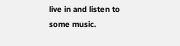live in and listen to some music.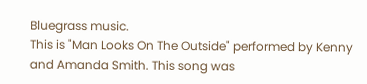Bluegrass music.
This is "Man Looks On The Outside" performed by Kenny and Amanda Smith. This song was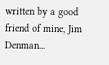written by a good friend of mine, Jim Denman...